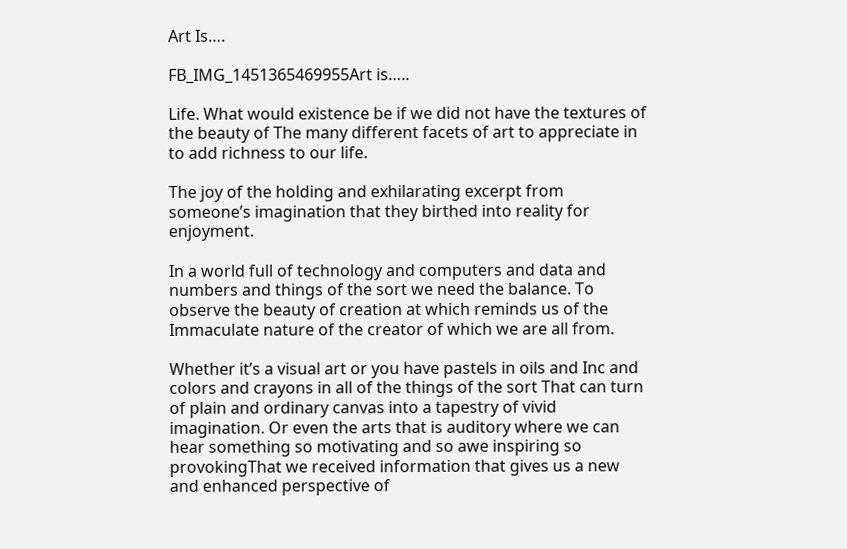Art Is….

FB_IMG_1451365469955Art is…..

Life. What would existence be if we did not have the textures of the beauty of The many different facets of art to appreciate in to add richness to our life.

The joy of the holding and exhilarating excerpt from someone’s imagination that they birthed into reality for enjoyment.

In a world full of technology and computers and data and numbers and things of the sort we need the balance. To observe the beauty of creation at which reminds us of the Immaculate nature of the creator of which we are all from.

Whether it’s a visual art or you have pastels in oils and Inc and colors and crayons in all of the things of the sort That can turn of plain and ordinary canvas into a tapestry of vivid imagination. Or even the arts that is auditory where we can hear something so motivating and so awe inspiring so provokingThat we received information that gives us a new and enhanced perspective of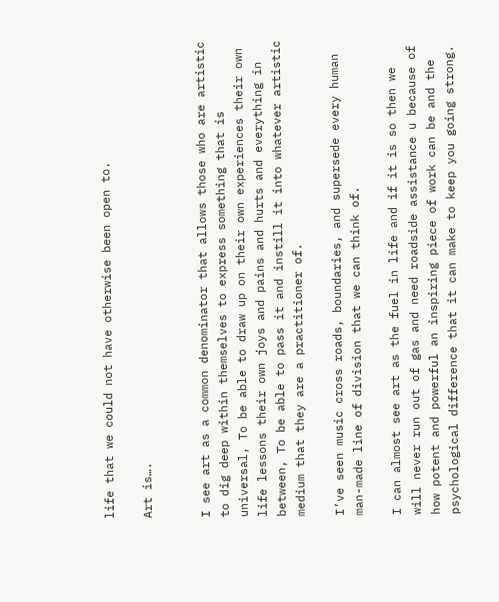life that we could not have otherwise been open to.

Art is….


I see art as a common denominator that allows those who are artistic to dig deep within themselves to express something that is universal, To be able to draw up on their own experiences their own life lessons their own joys and pains and hurts and everything in between, To be able to pass it and instill it into whatever artistic medium that they are a practitioner of.

I’ve seen music cross roads, boundaries, and supersede every human man-made line of division that we can think of.

I can almost see art as the fuel in life and if it is so then we will never run out of gas and need roadside assistance u because of how potent and powerful an inspiring piece of work can be and the psychological difference that it can make to keep you going strong.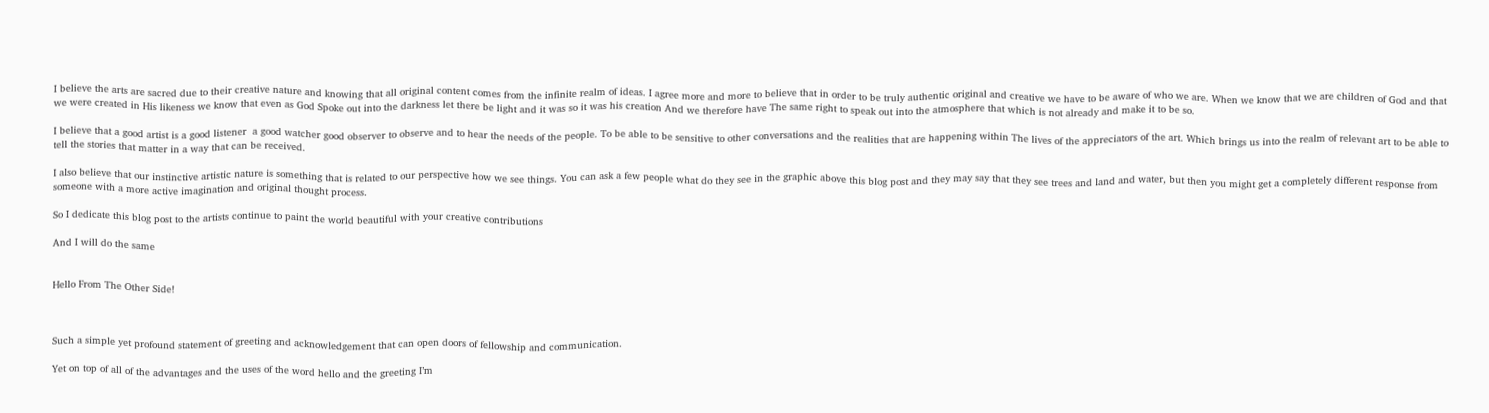I believe the arts are sacred due to their creative nature and knowing that all original content comes from the infinite realm of ideas. I agree more and more to believe that in order to be truly authentic original and creative we have to be aware of who we are. When we know that we are children of God and that we were created in His likeness we know that even as God Spoke out into the darkness let there be light and it was so it was his creation And we therefore have The same right to speak out into the atmosphere that which is not already and make it to be so.

I believe that a good artist is a good listener  a good watcher good observer to observe and to hear the needs of the people. To be able to be sensitive to other conversations and the realities that are happening within The lives of the appreciators of the art. Which brings us into the realm of relevant art to be able to tell the stories that matter in a way that can be received.

I also believe that our instinctive artistic nature is something that is related to our perspective how we see things. You can ask a few people what do they see in the graphic above this blog post and they may say that they see trees and land and water, but then you might get a completely different response from someone with a more active imagination and original thought process.

So I dedicate this blog post to the artists continue to paint the world beautiful with your creative contributions

And I will do the same


Hello From The Other Side!



Such a simple yet profound statement of greeting and acknowledgement that can open doors of fellowship and communication.

Yet on top of all of the advantages and the uses of the word hello and the greeting I’m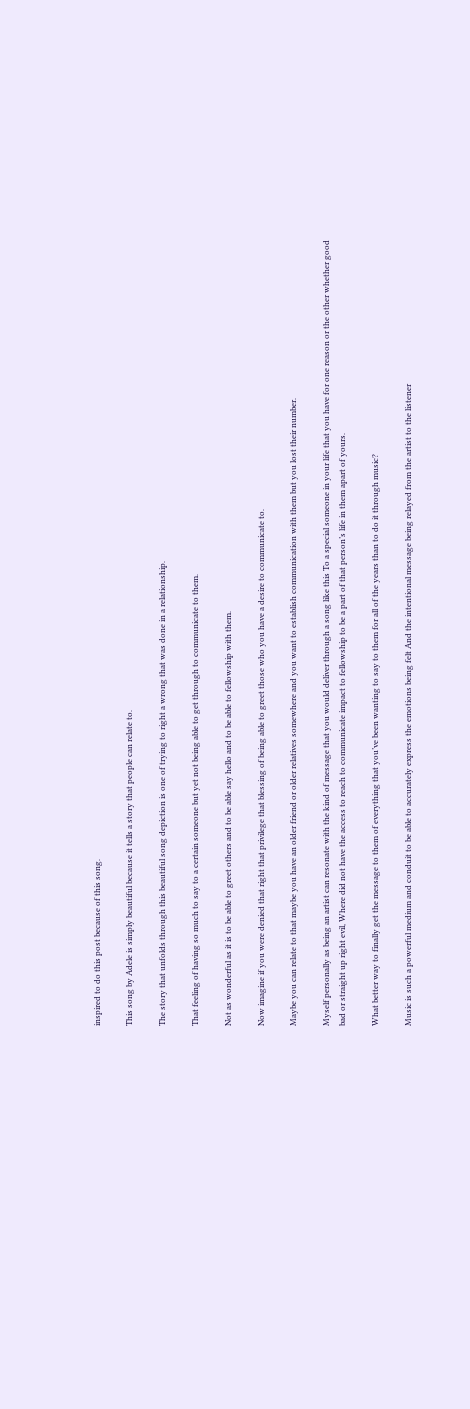inspired to do this post because of this song.

This song by Adele is simply beautiful because it tells a story that people can relate to.

The story that unfolds through this beautiful song depiction is one of trying to right a wrong that was done in a relationship.

That feeling of having so much to say to a certain someone but yet not being able to get through to communicate to them.

Not as wonderful as it is to be able to greet others and to be able say hello and to be able to fellowship with them.

Now imagine if you were denied that right that privilege that blessing of being able to greet those who you have a desire to communicate to.

Maybe you can relate to that maybe you have an older friend or older relatives somewhere and you want to establish communication with them but you lost their number.

Myself personally as being an artist can resonate with the kind of message that you would deliver through a song like this To a special someone in your life that you have for one reason or the other whether good bad or straight up right evil, Where did not have the access to reach to communicate impact to fellowship to be a part of that person’s life in them apart of yours.

What better way to finally get the message to them of everything that you’ve been wanting to say to them for all of the years than to do it through music?

Music is such a powerful medium and conduit to be able to accurately express the emotions being felt And the intentional message being relayed from the artist to the listener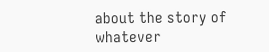about the story of whatever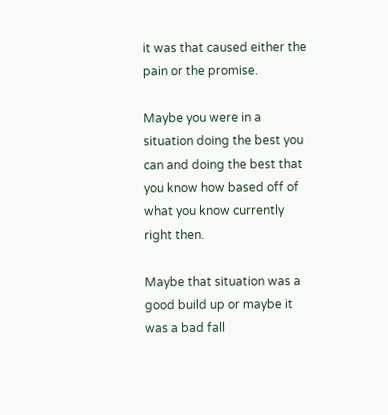it was that caused either the pain or the promise.

Maybe you were in a situation doing the best you can and doing the best that you know how based off of what you know currently right then.

Maybe that situation was a good build up or maybe it was a bad fall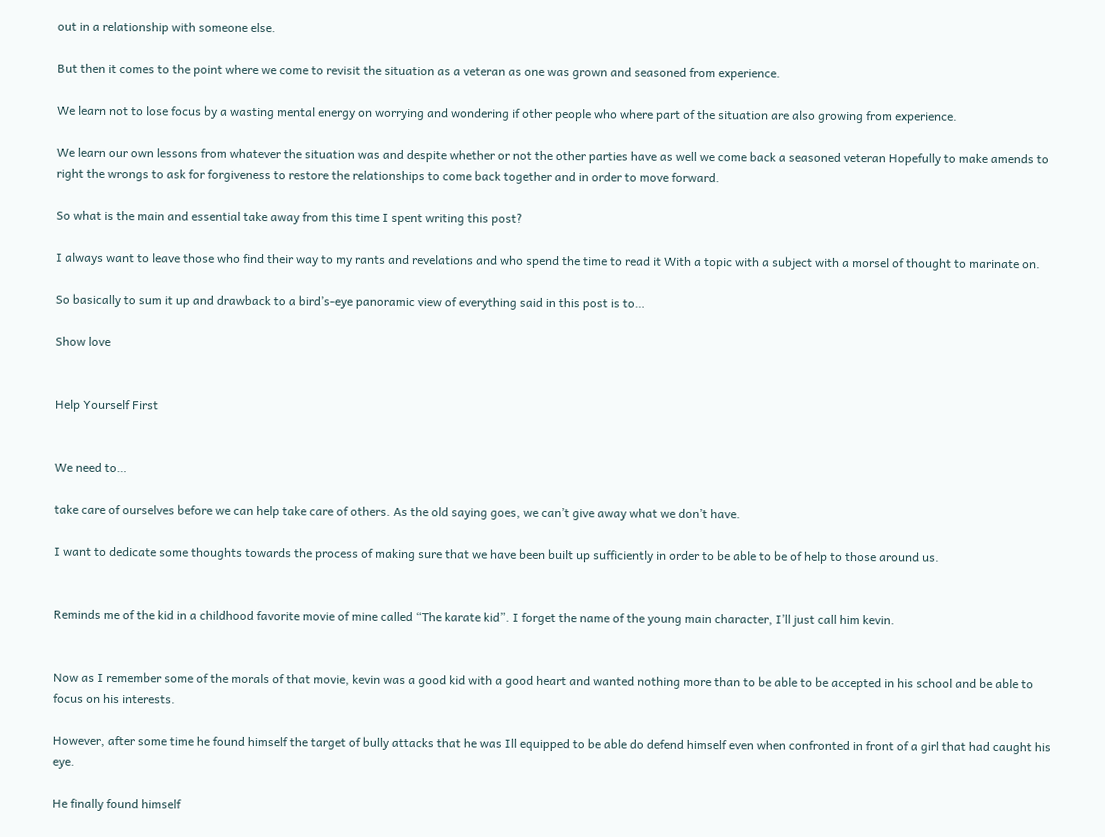out in a relationship with someone else.

But then it comes to the point where we come to revisit the situation as a veteran as one was grown and seasoned from experience.

We learn not to lose focus by a wasting mental energy on worrying and wondering if other people who where part of the situation are also growing from experience.

We learn our own lessons from whatever the situation was and despite whether or not the other parties have as well we come back a seasoned veteran Hopefully to make amends to right the wrongs to ask for forgiveness to restore the relationships to come back together and in order to move forward.

So what is the main and essential take away from this time I spent writing this post?

I always want to leave those who find their way to my rants and revelations and who spend the time to read it With a topic with a subject with a morsel of thought to marinate on.

So basically to sum it up and drawback to a bird’s-eye panoramic view of everything said in this post is to…

Show love


Help Yourself First


We need to…

take care of ourselves before we can help take care of others. As the old saying goes, we can’t give away what we don’t have.

I want to dedicate some thoughts towards the process of making sure that we have been built up sufficiently in order to be able to be of help to those around us.


Reminds me of the kid in a childhood favorite movie of mine called “The karate kid”. I forget the name of the young main character, I’ll just call him kevin.


Now as I remember some of the morals of that movie, kevin was a good kid with a good heart and wanted nothing more than to be able to be accepted in his school and be able to focus on his interests.

However, after some time he found himself the target of bully attacks that he was Ill equipped to be able do defend himself even when confronted in front of a girl that had caught his eye.

He finally found himself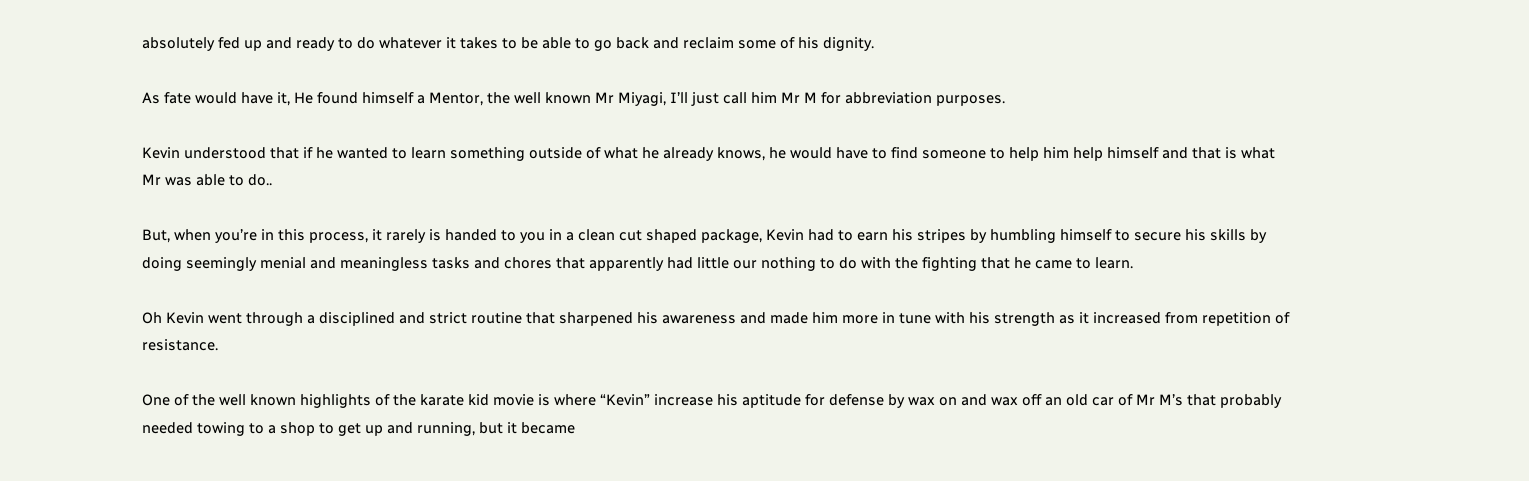absolutely fed up and ready to do whatever it takes to be able to go back and reclaim some of his dignity.

As fate would have it, He found himself a Mentor, the well known Mr Miyagi, I’ll just call him Mr M for abbreviation purposes.

Kevin understood that if he wanted to learn something outside of what he already knows, he would have to find someone to help him help himself and that is what Mr was able to do..

But, when you’re in this process, it rarely is handed to you in a clean cut shaped package, Kevin had to earn his stripes by humbling himself to secure his skills by doing seemingly menial and meaningless tasks and chores that apparently had little our nothing to do with the fighting that he came to learn.

Oh Kevin went through a disciplined and strict routine that sharpened his awareness and made him more in tune with his strength as it increased from repetition of resistance.

One of the well known highlights of the karate kid movie is where “Kevin” increase his aptitude for defense by wax on and wax off an old car of Mr M’s that probably needed towing to a shop to get up and running, but it became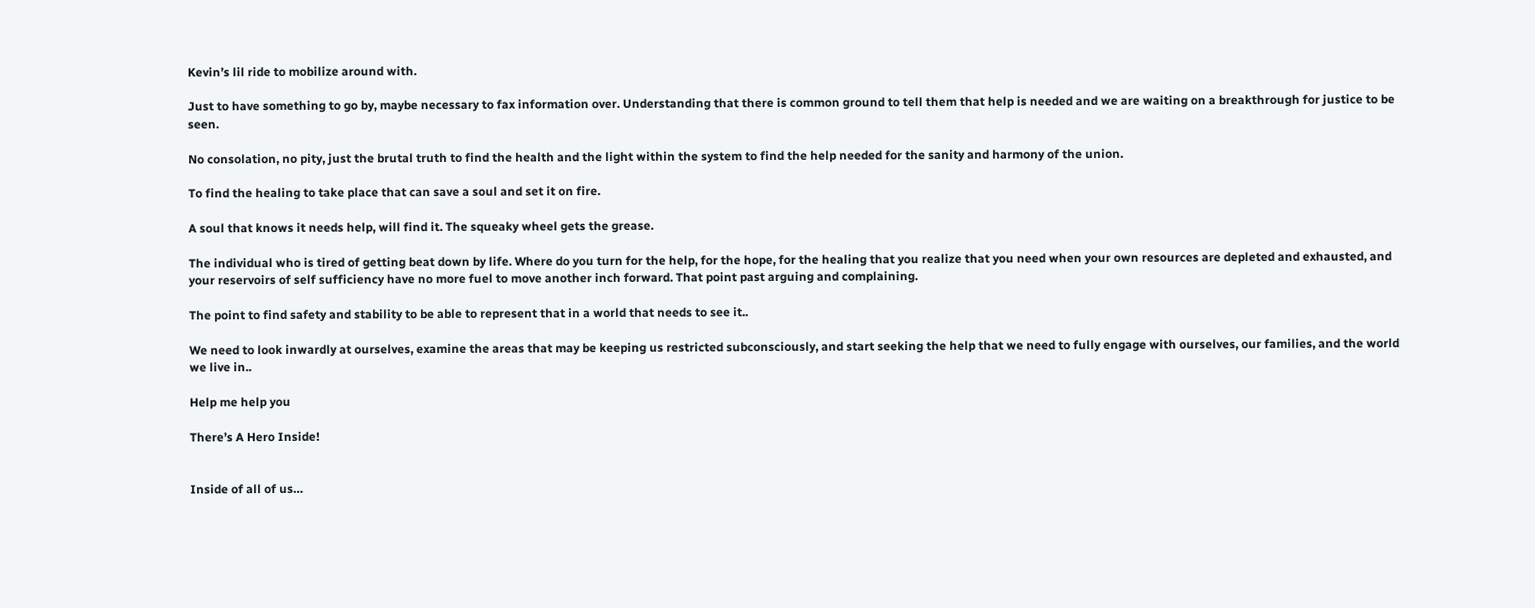Kevin’s lil ride to mobilize around with.

Just to have something to go by, maybe necessary to fax information over. Understanding that there is common ground to tell them that help is needed and we are waiting on a breakthrough for justice to be seen.

No consolation, no pity, just the brutal truth to find the health and the light within the system to find the help needed for the sanity and harmony of the union.

To find the healing to take place that can save a soul and set it on fire.

A soul that knows it needs help, will find it. The squeaky wheel gets the grease.

The individual who is tired of getting beat down by life. Where do you turn for the help, for the hope, for the healing that you realize that you need when your own resources are depleted and exhausted, and your reservoirs of self sufficiency have no more fuel to move another inch forward. That point past arguing and complaining.

The point to find safety and stability to be able to represent that in a world that needs to see it..

We need to look inwardly at ourselves, examine the areas that may be keeping us restricted subconsciously, and start seeking the help that we need to fully engage with ourselves, our families, and the world we live in..

Help me help you

There’s A Hero Inside!


Inside of all of us…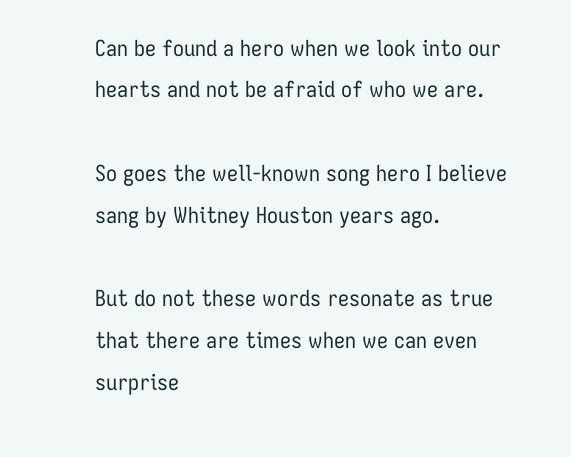Can be found a hero when we look into our hearts and not be afraid of who we are.

So goes the well-known song hero I believe sang by Whitney Houston years ago.

But do not these words resonate as true that there are times when we can even surprise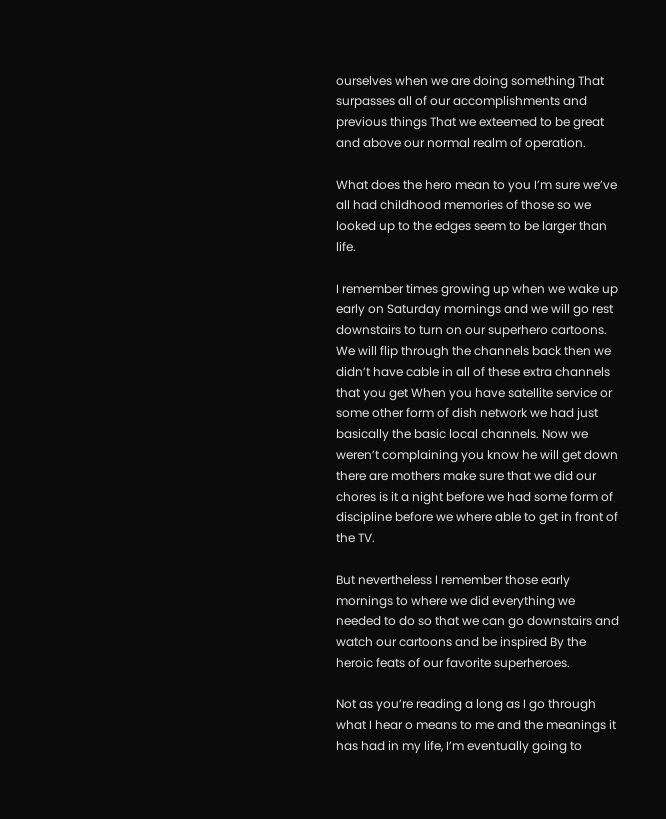ourselves when we are doing something That surpasses all of our accomplishments and previous things That we exteemed to be great and above our normal realm of operation.

What does the hero mean to you I’m sure we’ve all had childhood memories of those so we looked up to the edges seem to be larger than life.

I remember times growing up when we wake up early on Saturday mornings and we will go rest downstairs to turn on our superhero cartoons. We will flip through the channels back then we didn’t have cable in all of these extra channels that you get When you have satellite service or some other form of dish network we had just basically the basic local channels. Now we weren’t complaining you know he will get down there are mothers make sure that we did our chores is it a night before we had some form of discipline before we where able to get in front of the TV.

But nevertheless I remember those early mornings to where we did everything we needed to do so that we can go downstairs and watch our cartoons and be inspired By the heroic feats of our favorite superheroes.

Not as you’re reading a long as I go through what I hear o means to me and the meanings it has had in my life, I’m eventually going to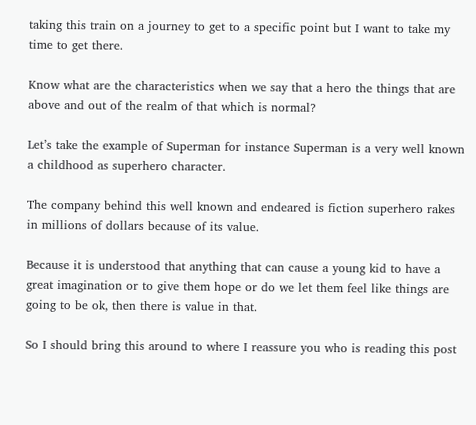taking this train on a journey to get to a specific point but I want to take my time to get there.

Know what are the characteristics when we say that a hero the things that are above and out of the realm of that which is normal?

Let’s take the example of Superman for instance Superman is a very well known a childhood as superhero character.

The company behind this well known and endeared is fiction superhero rakes in millions of dollars because of its value.

Because it is understood that anything that can cause a young kid to have a great imagination or to give them hope or do we let them feel like things are going to be ok, then there is value in that.

So I should bring this around to where I reassure you who is reading this post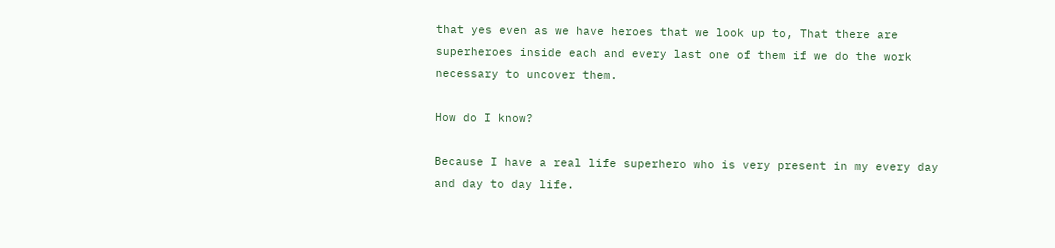that yes even as we have heroes that we look up to, That there are superheroes inside each and every last one of them if we do the work necessary to uncover them.

How do I know?

Because I have a real life superhero who is very present in my every day and day to day life.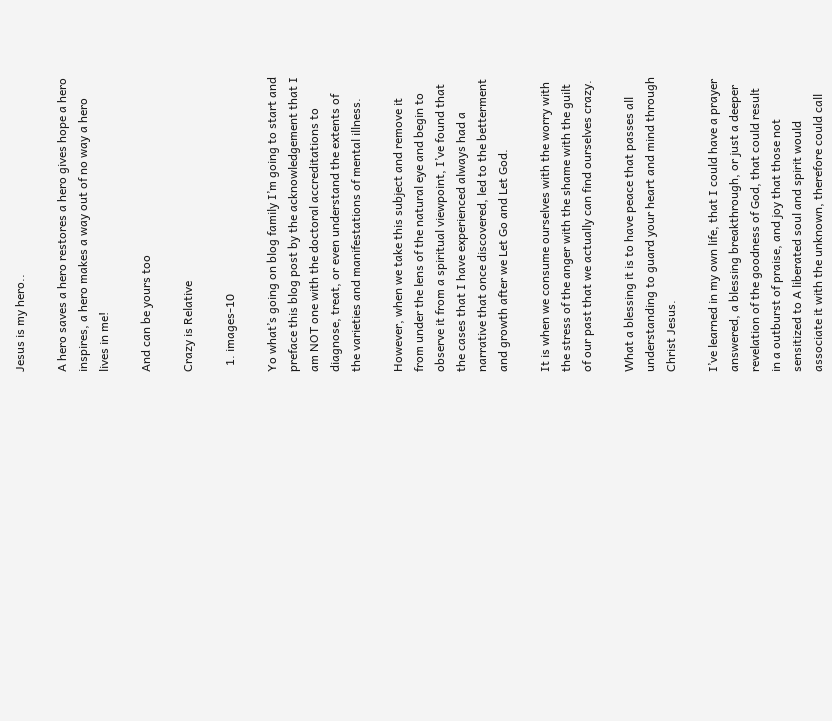Jesus is my hero..

A hero saves a hero restores a hero gives hope a hero inspires, a hero makes a way out of no way a hero lives in me!

And can be yours too

Crazy is Relative

  1. images-10

Yo what’s going on blog family I’m going to start and preface this blog post by the acknowledgement that I am NOT one with the doctoral accreditations to diagnose, treat, or even understand the extents of the varieties and manifestations of mental illness.

However, when we take this subject and remove it from under the lens of the natural eye and begin to observe it from a spiritual viewpoint, I’ve found that the cases that I have experienced always had a narrative that once discovered, led to the betterment and growth after we Let Go and Let God.

It is when we consume ourselves with the worry with the stress of the anger with the shame with the guilt of our past that we actually can find ourselves crazy.

What a blessing it is to have peace that passes all understanding to guard your heart and mind through Christ Jesus.

I’ve learned in my own life, that I could have a prayer answered, a blessing breakthrough, or just a deeper revelation of the goodness of God, that could result in a outburst of praise, and joy that those not sensitized to A liberated soul and spirit would associate it with the unknown, therefore could call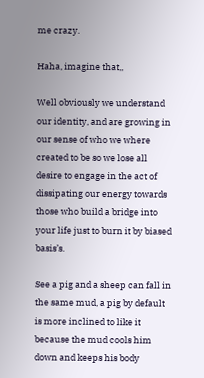me crazy.

Haha, imagine that,,

Well obviously we understand our identity, and are growing in our sense of who we where created to be so we lose all desire to engage in the act of dissipating our energy towards those who build a bridge into your life just to burn it by biased basis’s.

See a pig and a sheep can fall in the same mud, a pig by default  is more inclined to like it because the mud cools him down and keeps his body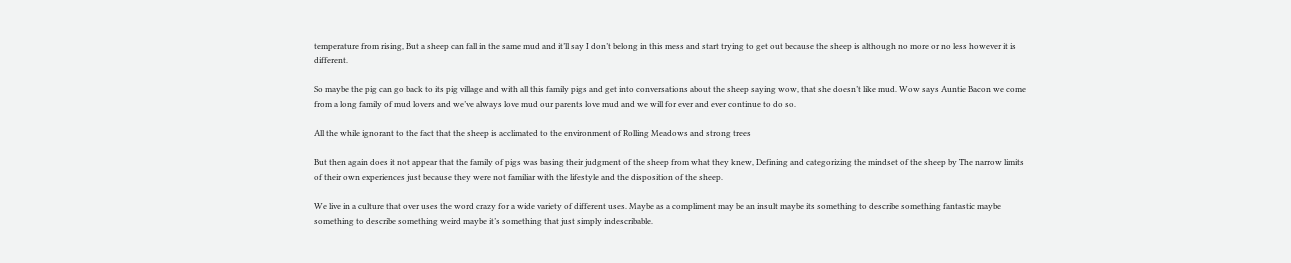temperature from rising, But a sheep can fall in the same mud and it’ll say I don’t belong in this mess and start trying to get out because the sheep is although no more or no less however it is different.

So maybe the pig can go back to its pig village and with all this family pigs and get into conversations about the sheep saying wow, that she doesn’t like mud. Wow says Auntie Bacon we come from a long family of mud lovers and we’ve always love mud our parents love mud and we will for ever and ever continue to do so.

All the while ignorant to the fact that the sheep is acclimated to the environment of Rolling Meadows and strong trees

But then again does it not appear that the family of pigs was basing their judgment of the sheep from what they knew, Defining and categorizing the mindset of the sheep by The narrow limits of their own experiences just because they were not familiar with the lifestyle and the disposition of the sheep.

We live in a culture that over uses the word crazy for a wide variety of different uses. Maybe as a compliment may be an insult maybe its something to describe something fantastic maybe something to describe something weird maybe it’s something that just simply indescribable.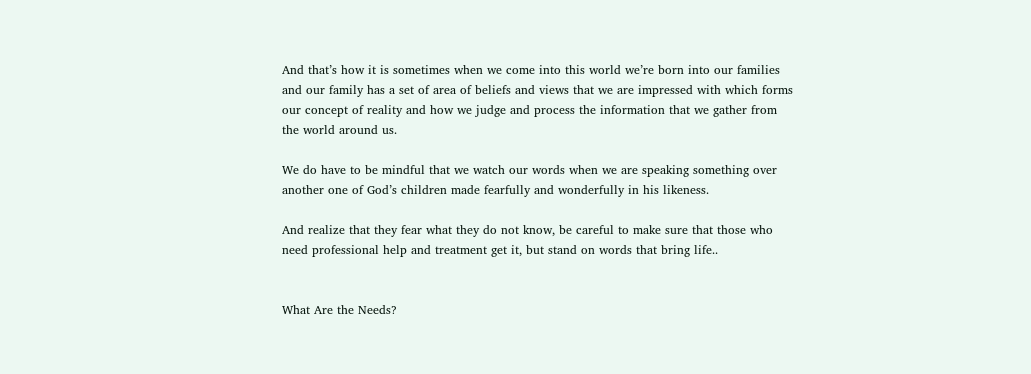And that’s how it is sometimes when we come into this world we’re born into our families and our family has a set of area of beliefs and views that we are impressed with which forms our concept of reality and how we judge and process the information that we gather from the world around us.

We do have to be mindful that we watch our words when we are speaking something over another one of God’s children made fearfully and wonderfully in his likeness.

And realize that they fear what they do not know, be careful to make sure that those who need professional help and treatment get it, but stand on words that bring life..


What Are the Needs?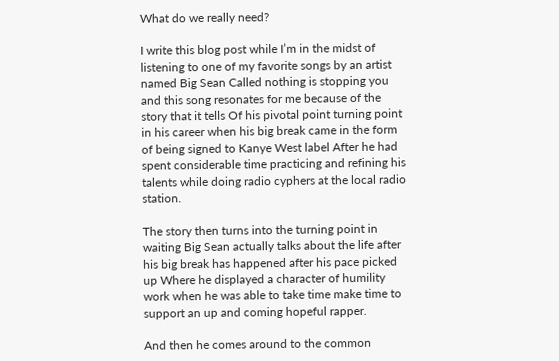What do we really need?

I write this blog post while I’m in the midst of listening to one of my favorite songs by an artist named Big Sean Called nothing is stopping you and this song resonates for me because of the story that it tells Of his pivotal point turning point in his career when his big break came in the form of being signed to Kanye West label After he had spent considerable time practicing and refining his talents while doing radio cyphers at the local radio station.

The story then turns into the turning point in waiting Big Sean actually talks about the life after his big break has happened after his pace picked up Where he displayed a character of humility work when he was able to take time make time to support an up and coming hopeful rapper.

And then he comes around to the common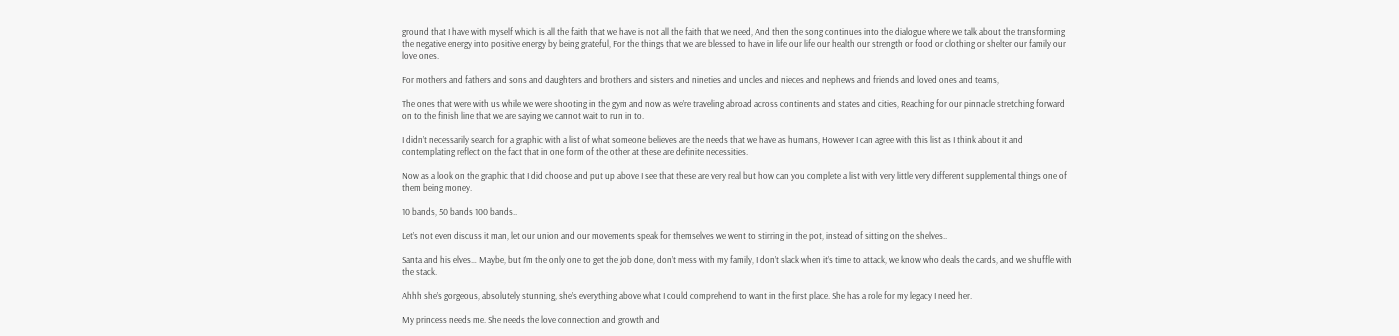ground that I have with myself which is all the faith that we have is not all the faith that we need, And then the song continues into the dialogue where we talk about the transforming the negative energy into positive energy by being grateful, For the things that we are blessed to have in life our life our health our strength or food or clothing or shelter our family our love ones.

For mothers and fathers and sons and daughters and brothers and sisters and nineties and uncles and nieces and nephews and friends and loved ones and teams,

The ones that were with us while we were shooting in the gym and now as we’re traveling abroad across continents and states and cities, Reaching for our pinnacle stretching forward on to the finish line that we are saying we cannot wait to run in to.

I didn’t necessarily search for a graphic with a list of what someone believes are the needs that we have as humans, However I can agree with this list as I think about it and contemplating reflect on the fact that in one form of the other at these are definite necessities.

Now as a look on the graphic that I did choose and put up above I see that these are very real but how can you complete a list with very little very different supplemental things one of them being money.

10 bands, 50 bands 100 bands..

Let’s not even discuss it man, let our union and our movements speak for themselves we went to stirring in the pot, instead of sitting on the shelves..

Santa and his elves… Maybe, but I’m the only one to get the job done, don’t mess with my family, I don’t slack when it’s time to attack, we know who deals the cards, and we shuffle with the stack.

Ahhh she’s gorgeous, absolutely stunning, she’s everything above what I could comprehend to want in the first place. She has a role for my legacy I need her.

My princess needs me. She needs the love connection and growth and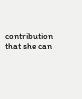contribution that she can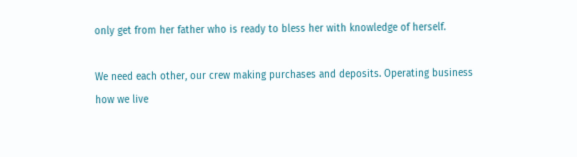only get from her father who is ready to bless her with knowledge of herself.

We need each other, our crew making purchases and deposits. Operating business how we live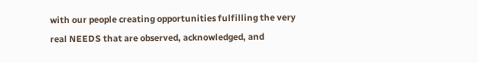with our people creating opportunities fulfilling the very real NEEDS that are observed, acknowledged, and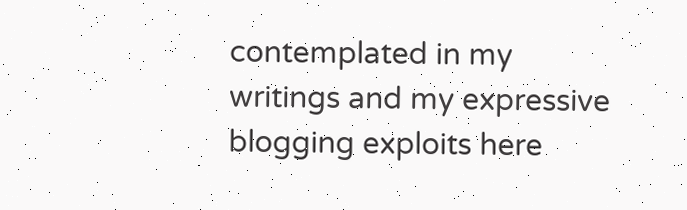contemplated in my writings and my expressive blogging exploits here